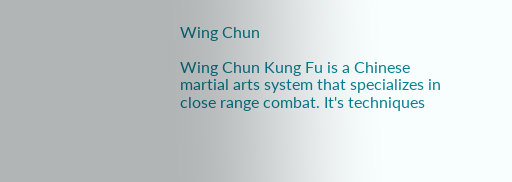Wing Chun

Wing Chun Kung Fu is a Chinese martial arts system that specializes in close range combat. It's techniques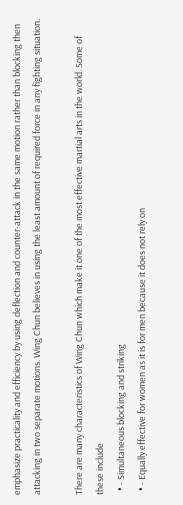emphasize practicality and efficiency by using deflection and counter-attack in the same motion rather than blocking then attacking in two separate motions. Wing Chun believes in using the least amount of required force in any fighting situation.

There are many characteristics of Wing Chun which make it one of the most effective martial arts in the world. Some of these include
  • - Simultaneous blocking and striking
  • - Equally effective for women as it is for men because it does not rely on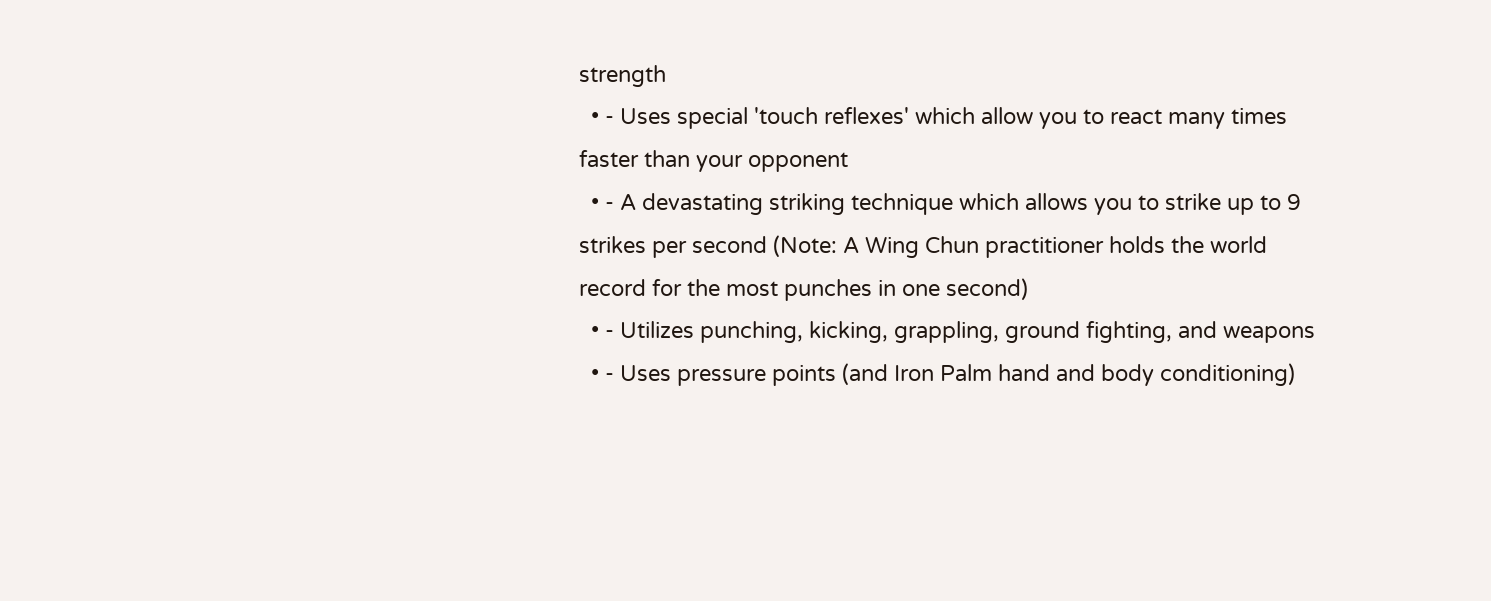strength
  • - Uses special 'touch reflexes' which allow you to react many times faster than your opponent
  • - A devastating striking technique which allows you to strike up to 9 strikes per second (Note: A Wing Chun practitioner holds the world record for the most punches in one second)
  • - Utilizes punching, kicking, grappling, ground fighting, and weapons
  • - Uses pressure points (and Iron Palm hand and body conditioning)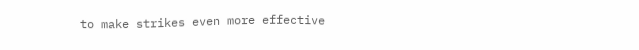to make strikes even more effective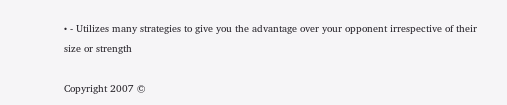• - Utilizes many strategies to give you the advantage over your opponent irrespective of their size or strength

Copyright 2007 ©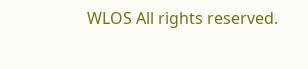WLOS All rights reserved.